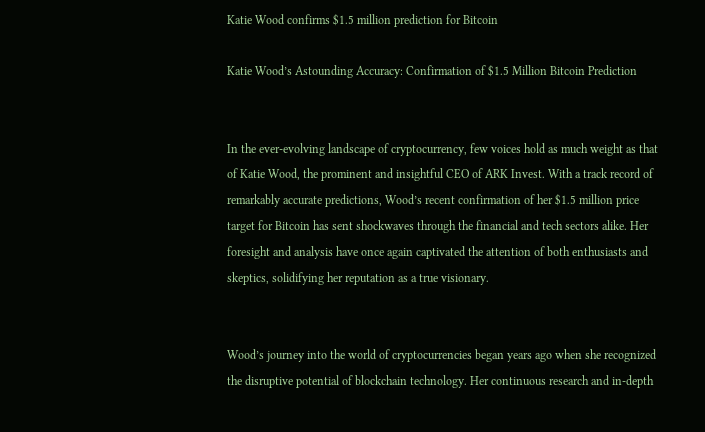Katie Wood confirms $1.5 million prediction for Bitcoin

Katie Wood’s Astounding Accuracy: Confirmation of $1.5 Million Bitcoin Prediction


In the ever-evolving landscape of cryptocurrency, few voices hold as much weight as that of Katie Wood, the prominent and insightful CEO of ARK Invest. With a track record of remarkably accurate predictions, Wood’s recent confirmation of her $1.5 million price target for Bitcoin has sent shockwaves through the financial and tech sectors alike. Her foresight and analysis have once again captivated the attention of both enthusiasts and skeptics, solidifying her reputation as a true visionary.


Wood’s journey into the world of cryptocurrencies began years ago when she recognized the disruptive potential of blockchain technology. Her continuous research and in-depth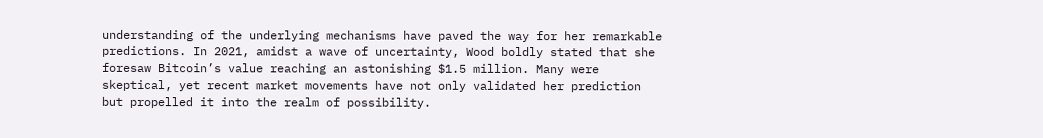understanding of the underlying mechanisms have paved the way for her remarkable predictions. In 2021, amidst a wave of uncertainty, Wood boldly stated that she foresaw Bitcoin’s value reaching an astonishing $1.5 million. Many were skeptical, yet recent market movements have not only validated her prediction but propelled it into the realm of possibility.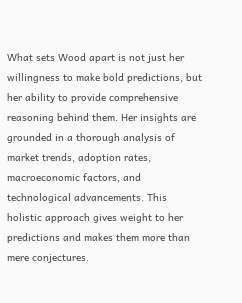What sets Wood apart is not just her willingness to make bold predictions, but her ability to provide comprehensive reasoning behind them. Her insights are grounded in a thorough analysis of market trends, adoption rates, macroeconomic factors, and technological advancements. This holistic approach gives weight to her predictions and makes them more than mere conjectures.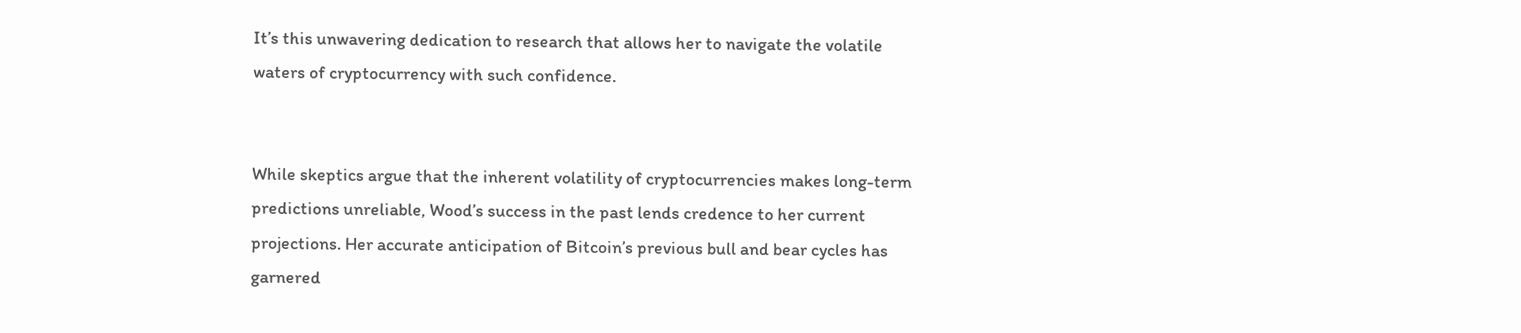It’s this unwavering dedication to research that allows her to navigate the volatile waters of cryptocurrency with such confidence.


While skeptics argue that the inherent volatility of cryptocurrencies makes long-term predictions unreliable, Wood’s success in the past lends credence to her current projections. Her accurate anticipation of Bitcoin’s previous bull and bear cycles has garnered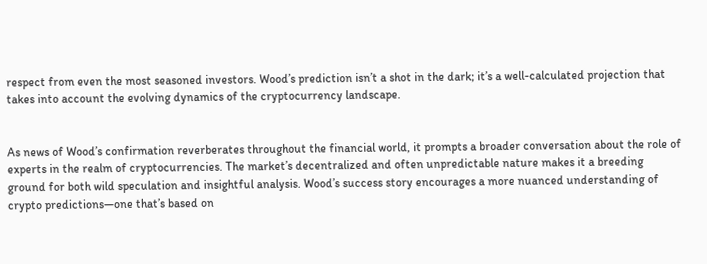respect from even the most seasoned investors. Wood’s prediction isn’t a shot in the dark; it’s a well-calculated projection that takes into account the evolving dynamics of the cryptocurrency landscape.


As news of Wood’s confirmation reverberates throughout the financial world, it prompts a broader conversation about the role of experts in the realm of cryptocurrencies. The market’s decentralized and often unpredictable nature makes it a breeding ground for both wild speculation and insightful analysis. Wood’s success story encourages a more nuanced understanding of crypto predictions—one that’s based on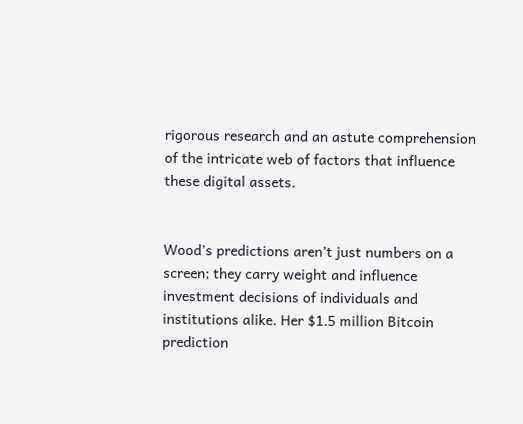rigorous research and an astute comprehension of the intricate web of factors that influence these digital assets.


Wood’s predictions aren’t just numbers on a screen; they carry weight and influence investment decisions of individuals and institutions alike. Her $1.5 million Bitcoin prediction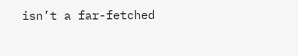isn’t a far-fetched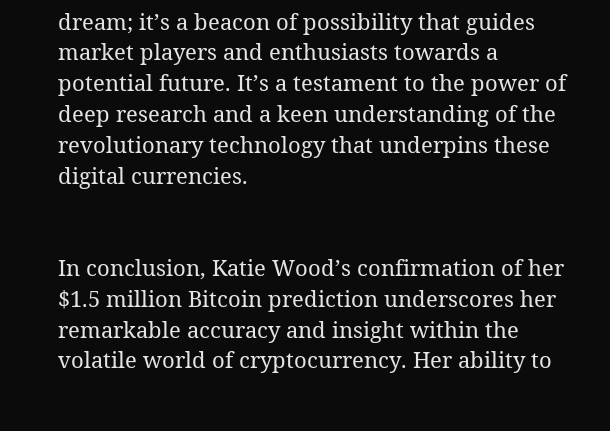dream; it’s a beacon of possibility that guides market players and enthusiasts towards a potential future. It’s a testament to the power of deep research and a keen understanding of the revolutionary technology that underpins these digital currencies.


In conclusion, Katie Wood’s confirmation of her $1.5 million Bitcoin prediction underscores her remarkable accuracy and insight within the volatile world of cryptocurrency. Her ability to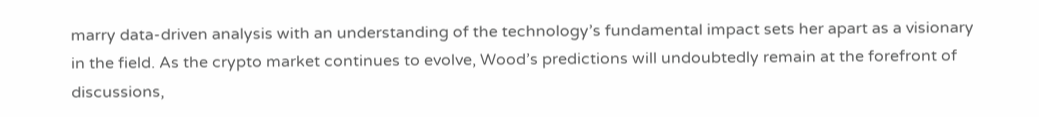marry data-driven analysis with an understanding of the technology’s fundamental impact sets her apart as a visionary in the field. As the crypto market continues to evolve, Wood’s predictions will undoubtedly remain at the forefront of discussions,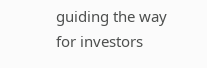guiding the way for investors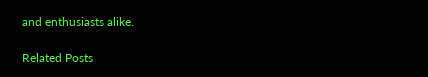and enthusiasts alike.

Related Posts